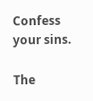Confess your sins.

The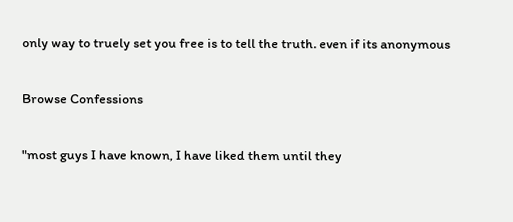only way to truely set you free is to tell the truth. even if its anonymous

Browse Confessions

"most guys I have known, I have liked them until they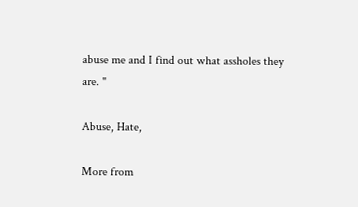abuse me and I find out what assholes they are. "

Abuse, Hate,

More from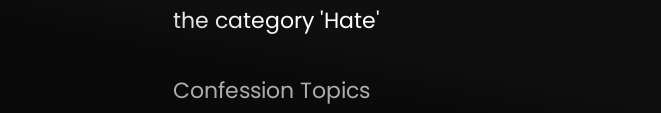the category 'Hate'

Confession Topics